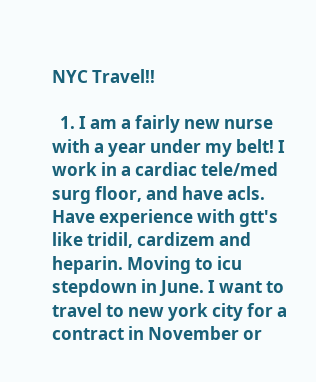NYC Travel!!

  1. I am a fairly new nurse with a year under my belt! I work in a cardiac tele/med surg floor, and have acls. Have experience with gtt's like tridil, cardizem and heparin. Moving to icu stepdown in June. I want to travel to new york city for a contract in November or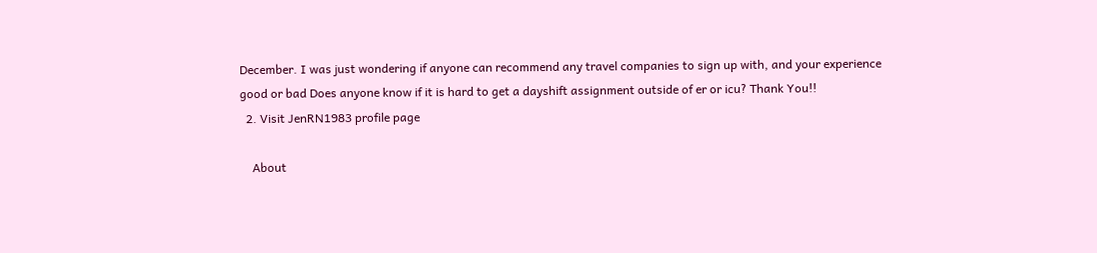December. I was just wondering if anyone can recommend any travel companies to sign up with, and your experience good or bad Does anyone know if it is hard to get a dayshift assignment outside of er or icu? Thank You!!
  2. Visit JenRN1983 profile page

    About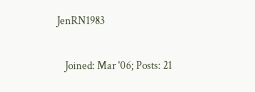JenRN1983

    Joined: Mar '06; Posts: 21